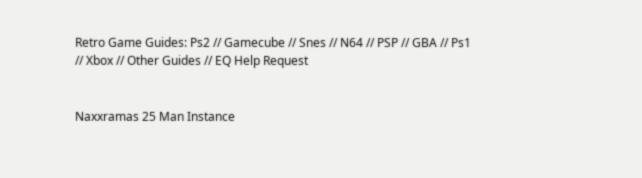Retro Game Guides: Ps2 // Gamecube // Snes // N64 // PSP // GBA // Ps1 // Xbox // Other Guides // EQ Help Request


Naxxramas 25 Man Instance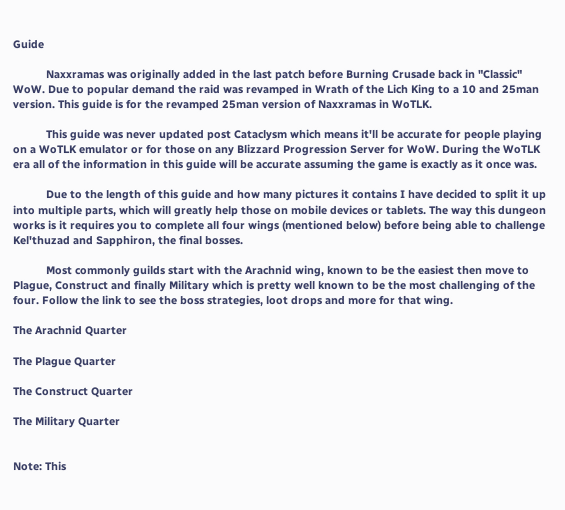Guide

           Naxxramas was originally added in the last patch before Burning Crusade back in "Classic" WoW. Due to popular demand the raid was revamped in Wrath of the Lich King to a 10 and 25man version. This guide is for the revamped 25man version of Naxxramas in WoTLK.

           This guide was never updated post Cataclysm which means it'll be accurate for people playing on a WoTLK emulator or for those on any Blizzard Progression Server for WoW. During the WoTLK era all of the information in this guide will be accurate assuming the game is exactly as it once was.

           Due to the length of this guide and how many pictures it contains I have decided to split it up into multiple parts, which will greatly help those on mobile devices or tablets. The way this dungeon works is it requires you to complete all four wings (mentioned below) before being able to challenge Kel'thuzad and Sapphiron, the final bosses.

           Most commonly guilds start with the Arachnid wing, known to be the easiest then move to Plague, Construct and finally Military which is pretty well known to be the most challenging of the four. Follow the link to see the boss strategies, loot drops and more for that wing.

The Arachnid Quarter

The Plague Quarter

The Construct Quarter

The Military Quarter


Note: This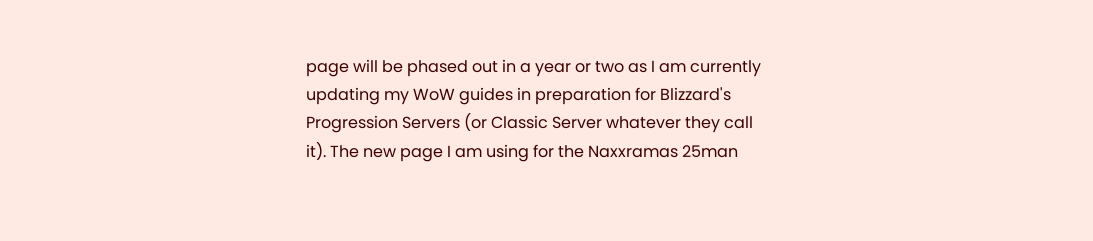page will be phased out in a year or two as I am currently updating my WoW guides in preparation for Blizzard's Progression Servers (or Classic Server whatever they call it). The new page I am using for the Naxxramas 25man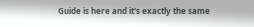Guide is here and it's exactly the same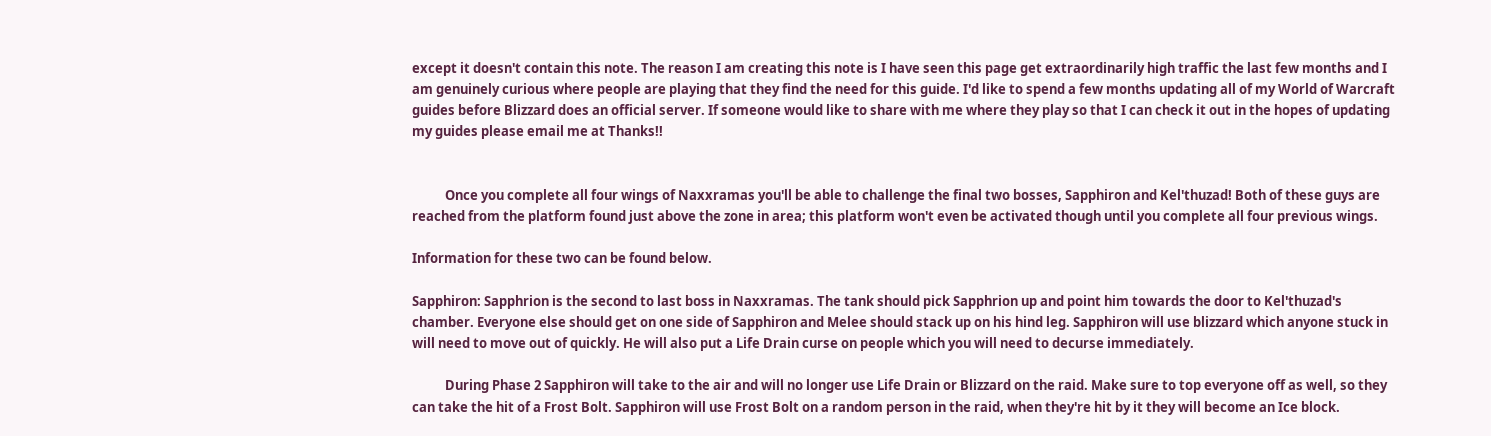except it doesn't contain this note. The reason I am creating this note is I have seen this page get extraordinarily high traffic the last few months and I am genuinely curious where people are playing that they find the need for this guide. I'd like to spend a few months updating all of my World of Warcraft guides before Blizzard does an official server. If someone would like to share with me where they play so that I can check it out in the hopes of updating my guides please email me at Thanks!!


           Once you complete all four wings of Naxxramas you'll be able to challenge the final two bosses, Sapphiron and Kel'thuzad! Both of these guys are reached from the platform found just above the zone in area; this platform won't even be activated though until you complete all four previous wings.

Information for these two can be found below.

Sapphiron: Sapphrion is the second to last boss in Naxxramas. The tank should pick Sapphrion up and point him towards the door to Kel'thuzad's chamber. Everyone else should get on one side of Sapphiron and Melee should stack up on his hind leg. Sapphiron will use blizzard which anyone stuck in will need to move out of quickly. He will also put a Life Drain curse on people which you will need to decurse immediately.

           During Phase 2 Sapphiron will take to the air and will no longer use Life Drain or Blizzard on the raid. Make sure to top everyone off as well, so they can take the hit of a Frost Bolt. Sapphiron will use Frost Bolt on a random person in the raid, when they're hit by it they will become an Ice block.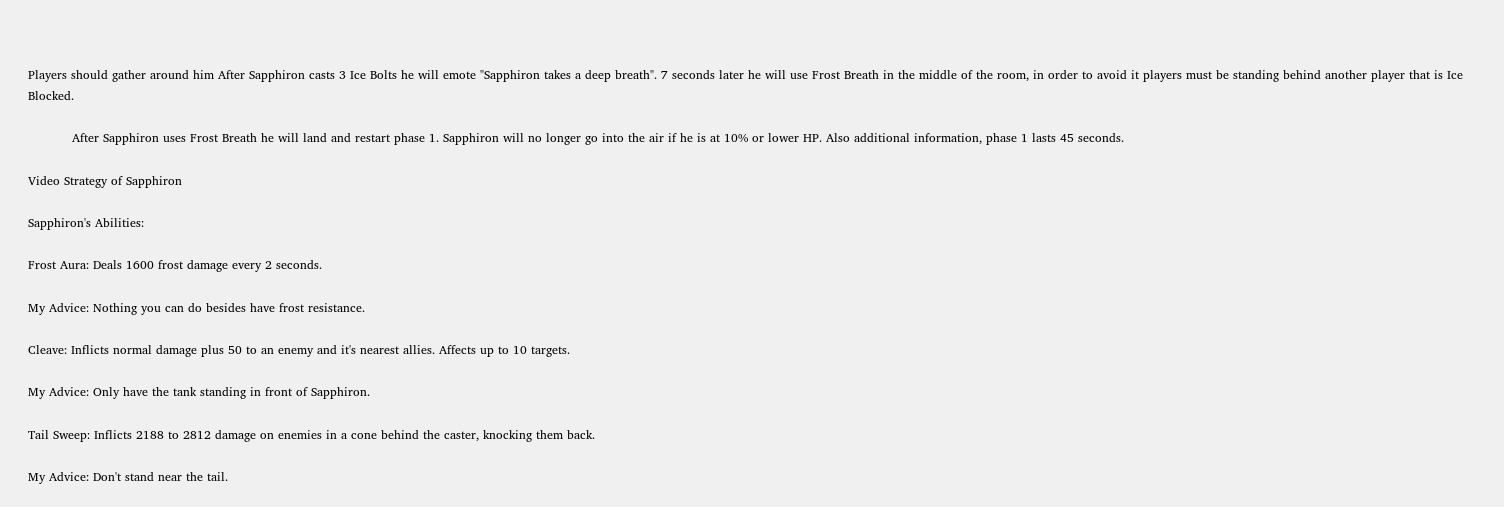Players should gather around him After Sapphiron casts 3 Ice Bolts he will emote "Sapphiron takes a deep breath". 7 seconds later he will use Frost Breath in the middle of the room, in order to avoid it players must be standing behind another player that is Ice Blocked.

           After Sapphiron uses Frost Breath he will land and restart phase 1. Sapphiron will no longer go into the air if he is at 10% or lower HP. Also additional information, phase 1 lasts 45 seconds.

Video Strategy of Sapphiron

Sapphiron's Abilities:

Frost Aura: Deals 1600 frost damage every 2 seconds.

My Advice: Nothing you can do besides have frost resistance.

Cleave: Inflicts normal damage plus 50 to an enemy and it's nearest allies. Affects up to 10 targets.

My Advice: Only have the tank standing in front of Sapphiron.

Tail Sweep: Inflicts 2188 to 2812 damage on enemies in a cone behind the caster, knocking them back.

My Advice: Don't stand near the tail.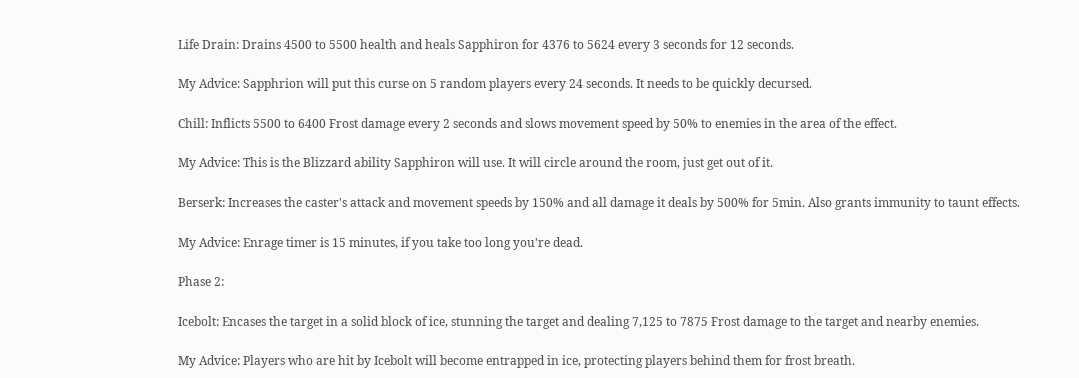Life Drain: Drains 4500 to 5500 health and heals Sapphiron for 4376 to 5624 every 3 seconds for 12 seconds.

My Advice: Sapphrion will put this curse on 5 random players every 24 seconds. It needs to be quickly decursed.

Chill: Inflicts 5500 to 6400 Frost damage every 2 seconds and slows movement speed by 50% to enemies in the area of the effect.

My Advice: This is the Blizzard ability Sapphiron will use. It will circle around the room, just get out of it.

Berserk: Increases the caster's attack and movement speeds by 150% and all damage it deals by 500% for 5min. Also grants immunity to taunt effects.

My Advice: Enrage timer is 15 minutes, if you take too long you're dead.

Phase 2:

Icebolt: Encases the target in a solid block of ice, stunning the target and dealing 7,125 to 7875 Frost damage to the target and nearby enemies.

My Advice: Players who are hit by Icebolt will become entrapped in ice, protecting players behind them for frost breath.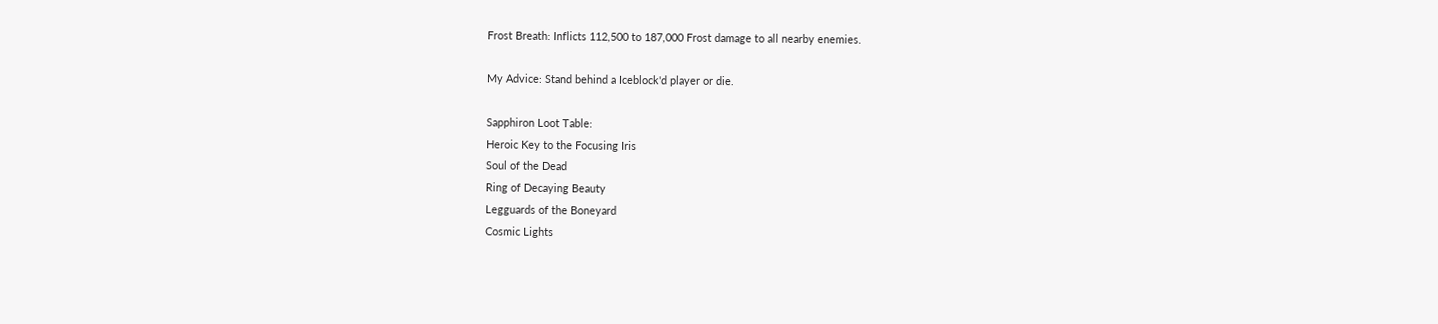Frost Breath: Inflicts 112,500 to 187,000 Frost damage to all nearby enemies.

My Advice: Stand behind a Iceblock'd player or die.

Sapphiron Loot Table:
Heroic Key to the Focusing Iris
Soul of the Dead
Ring of Decaying Beauty
Legguards of the Boneyard
Cosmic Lights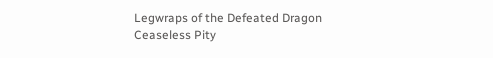Legwraps of the Defeated Dragon
Ceaseless Pity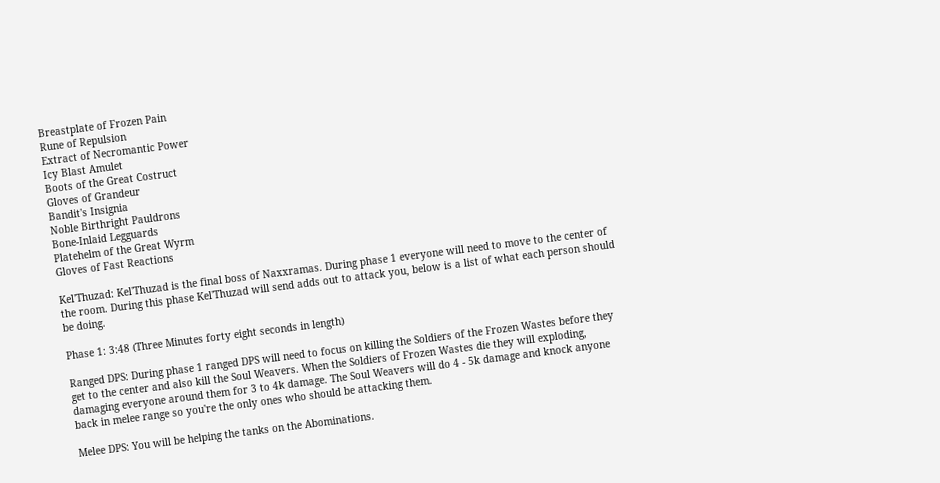Breastplate of Frozen Pain
Rune of Repulsion
Extract of Necromantic Power
Icy Blast Amulet
Boots of the Great Costruct
Gloves of Grandeur
Bandit's Insignia
Noble Birthright Pauldrons
Bone-Inlaid Legguards
Platehelm of the Great Wyrm
Gloves of Fast Reactions

Kel'Thuzad: Kel'Thuzad is the final boss of Naxxramas. During phase 1 everyone will need to move to the center of the room. During this phase Kel'Thuzad will send adds out to attack you, below is a list of what each person should be doing.

Phase 1: 3:48 (Three Minutes forty eight seconds in length)

Ranged DPS: During phase 1 ranged DPS will need to focus on killing the Soldiers of the Frozen Wastes before they get to the center and also kill the Soul Weavers. When the Soldiers of Frozen Wastes die they will exploding, damaging everyone around them for 3 to 4k damage. The Soul Weavers will do 4 - 5k damage and knock anyone back in melee range so you're the only ones who should be attacking them.

Melee DPS: You will be helping the tanks on the Abominations.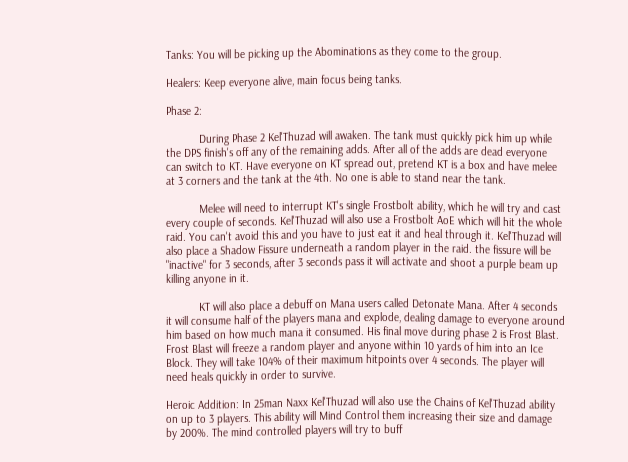Tanks: You will be picking up the Abominations as they come to the group.

Healers: Keep everyone alive, main focus being tanks.

Phase 2:

           During Phase 2 Kel'Thuzad will awaken. The tank must quickly pick him up while the DPS finish's off any of the remaining adds. After all of the adds are dead everyone can switch to KT. Have everyone on KT spread out, pretend KT is a box and have melee at 3 corners and the tank at the 4th. No one is able to stand near the tank.

           Melee will need to interrupt KT's single Frostbolt ability, which he will try and cast every couple of seconds. Kel'Thuzad will also use a Frostbolt AoE which will hit the whole raid. You can't avoid this and you have to just eat it and heal through it. Kel'Thuzad will also place a Shadow Fissure underneath a random player in the raid. the fissure will be "inactive" for 3 seconds, after 3 seconds pass it will activate and shoot a purple beam up killing anyone in it.

           KT will also place a debuff on Mana users called Detonate Mana. After 4 seconds it will consume half of the players mana and explode, dealing damage to everyone around him based on how much mana it consumed. His final move during phase 2 is Frost Blast. Frost Blast will freeze a random player and anyone within 10 yards of him into an Ice Block. They will take 104% of their maximum hitpoints over 4 seconds. The player will need heals quickly in order to survive.

Heroic Addition: In 25man Naxx Kel'Thuzad will also use the Chains of Kel'Thuzad ability on up to 3 players. This ability will Mind Control them increasing their size and damage by 200%. The mind controlled players will try to buff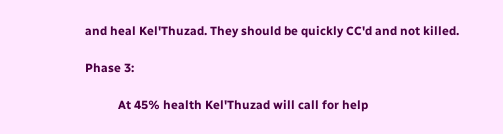and heal Kel'Thuzad. They should be quickly CC'd and not killed.

Phase 3:

           At 45% health Kel'Thuzad will call for help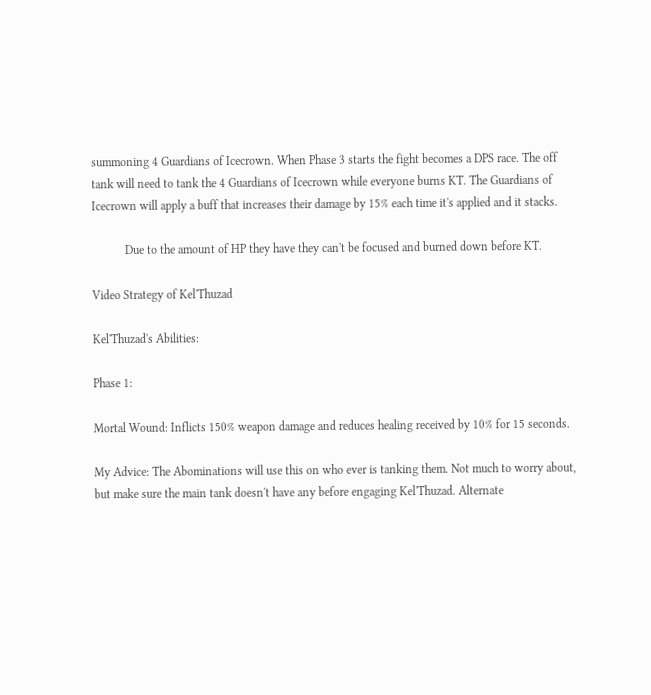summoning 4 Guardians of Icecrown. When Phase 3 starts the fight becomes a DPS race. The off tank will need to tank the 4 Guardians of Icecrown while everyone burns KT. The Guardians of Icecrown will apply a buff that increases their damage by 15% each time it's applied and it stacks.

           Due to the amount of HP they have they can't be focused and burned down before KT.

Video Strategy of Kel'Thuzad

Kel'Thuzad's Abilities:

Phase 1:

Mortal Wound: Inflicts 150% weapon damage and reduces healing received by 10% for 15 seconds.

My Advice: The Abominations will use this on who ever is tanking them. Not much to worry about, but make sure the main tank doesn't have any before engaging Kel'Thuzad. Alternate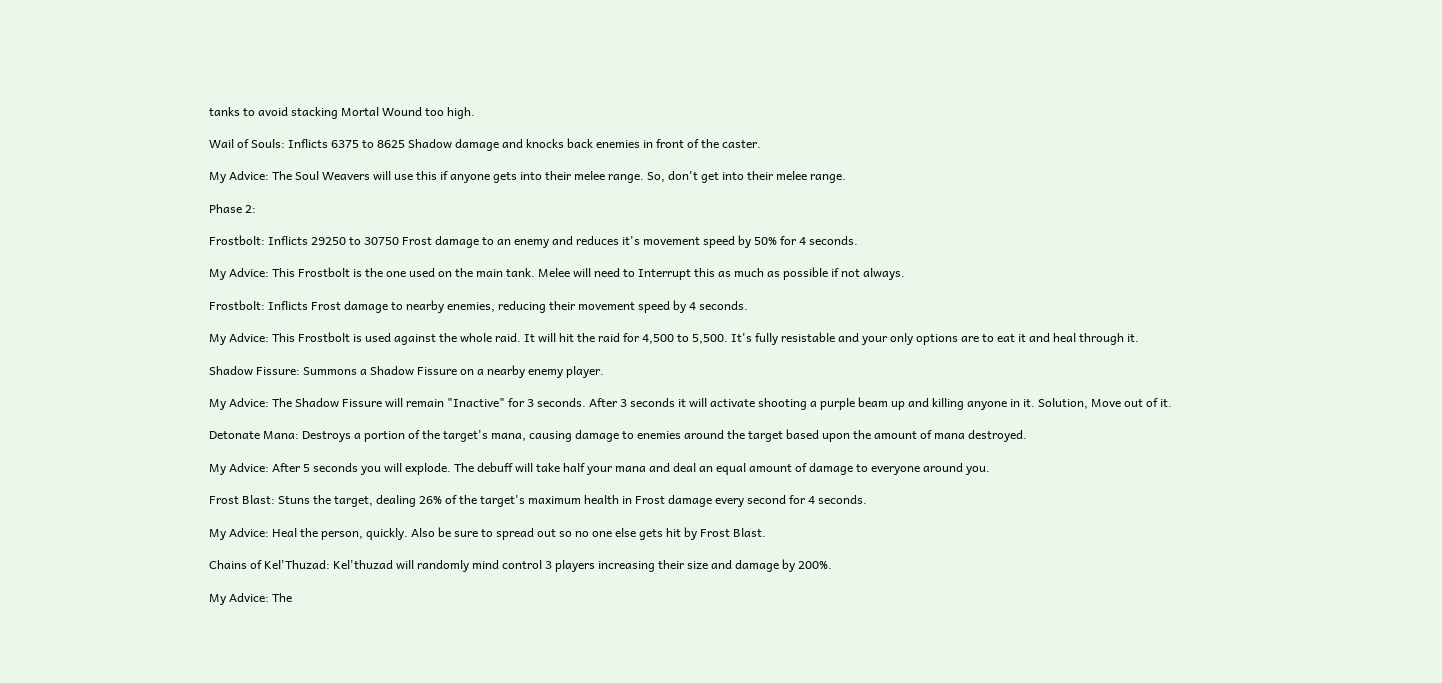tanks to avoid stacking Mortal Wound too high.

Wail of Souls: Inflicts 6375 to 8625 Shadow damage and knocks back enemies in front of the caster.

My Advice: The Soul Weavers will use this if anyone gets into their melee range. So, don't get into their melee range.

Phase 2:

Frostbolt: Inflicts 29250 to 30750 Frost damage to an enemy and reduces it's movement speed by 50% for 4 seconds.

My Advice: This Frostbolt is the one used on the main tank. Melee will need to Interrupt this as much as possible if not always.

Frostbolt: Inflicts Frost damage to nearby enemies, reducing their movement speed by 4 seconds.

My Advice: This Frostbolt is used against the whole raid. It will hit the raid for 4,500 to 5,500. It's fully resistable and your only options are to eat it and heal through it.

Shadow Fissure: Summons a Shadow Fissure on a nearby enemy player.

My Advice: The Shadow Fissure will remain "Inactive" for 3 seconds. After 3 seconds it will activate shooting a purple beam up and killing anyone in it. Solution, Move out of it.

Detonate Mana: Destroys a portion of the target's mana, causing damage to enemies around the target based upon the amount of mana destroyed.

My Advice: After 5 seconds you will explode. The debuff will take half your mana and deal an equal amount of damage to everyone around you.

Frost Blast: Stuns the target, dealing 26% of the target's maximum health in Frost damage every second for 4 seconds.

My Advice: Heal the person, quickly. Also be sure to spread out so no one else gets hit by Frost Blast.

Chains of Kel'Thuzad: Kel'thuzad will randomly mind control 3 players increasing their size and damage by 200%.

My Advice: The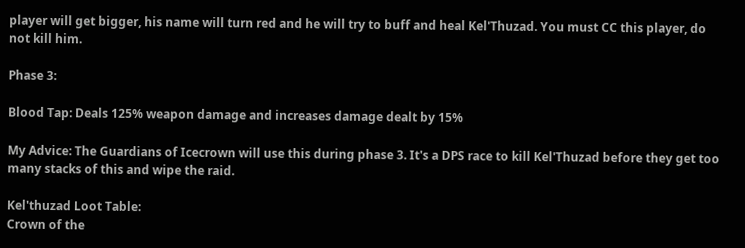player will get bigger, his name will turn red and he will try to buff and heal Kel'Thuzad. You must CC this player, do not kill him.

Phase 3:

Blood Tap: Deals 125% weapon damage and increases damage dealt by 15%

My Advice: The Guardians of Icecrown will use this during phase 3. It's a DPS race to kill Kel'Thuzad before they get too many stacks of this and wipe the raid.

Kel'thuzad Loot Table:
Crown of the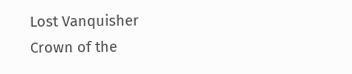Lost Vanquisher
Crown of the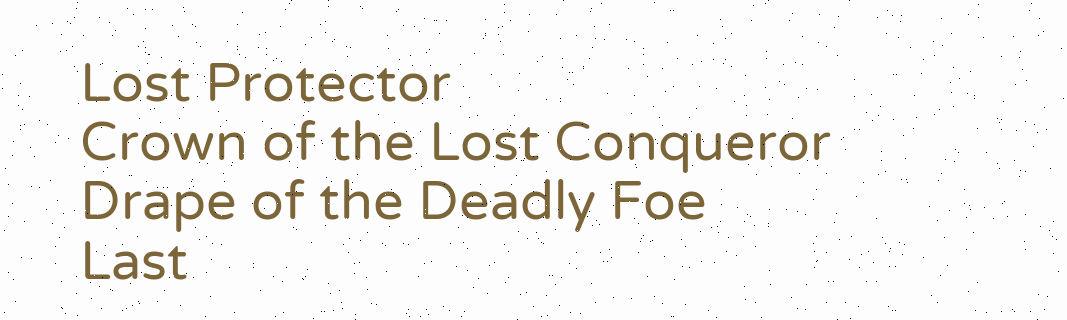Lost Protector
Crown of the Lost Conqueror
Drape of the Deadly Foe
Last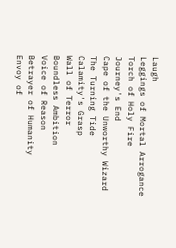Laugh
Leggings of Mortal Arrogance
Torch of Holy Fire
Journey's End
Cape of the Unworthy Wizard
The Turning Tide
Calamity's Grasp
Wall of Terror
Boundless Ambition
Voice of Reason
Betrayer of Humanity
Envoy of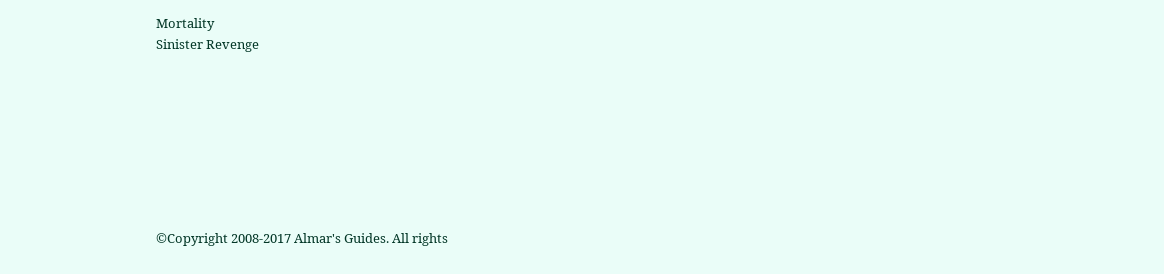Mortality
Sinister Revenge








©Copyright 2008-2017 Almar's Guides. All rights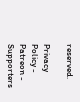reserved.

Privacy Policy - Patreon - Supporters